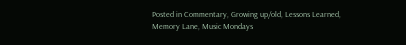Posted in Commentary, Growing up/old, Lessons Learned, Memory Lane, Music Mondays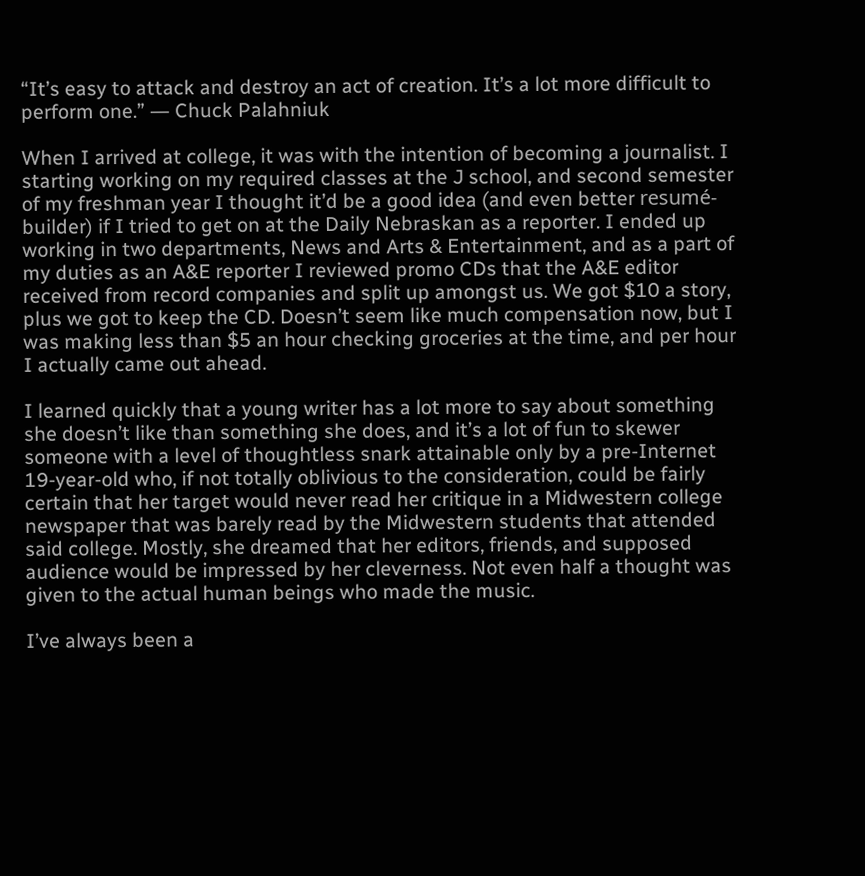“It’s easy to attack and destroy an act of creation. It’s a lot more difficult to perform one.” ― Chuck Palahniuk

When I arrived at college, it was with the intention of becoming a journalist. I starting working on my required classes at the J school, and second semester of my freshman year I thought it’d be a good idea (and even better resumé-builder) if I tried to get on at the Daily Nebraskan as a reporter. I ended up working in two departments, News and Arts & Entertainment, and as a part of my duties as an A&E reporter I reviewed promo CDs that the A&E editor received from record companies and split up amongst us. We got $10 a story, plus we got to keep the CD. Doesn’t seem like much compensation now, but I was making less than $5 an hour checking groceries at the time, and per hour I actually came out ahead.

I learned quickly that a young writer has a lot more to say about something she doesn’t like than something she does, and it’s a lot of fun to skewer someone with a level of thoughtless snark attainable only by a pre-Internet 19-year-old who, if not totally oblivious to the consideration, could be fairly certain that her target would never read her critique in a Midwestern college newspaper that was barely read by the Midwestern students that attended said college. Mostly, she dreamed that her editors, friends, and supposed audience would be impressed by her cleverness. Not even half a thought was given to the actual human beings who made the music.

I’ve always been a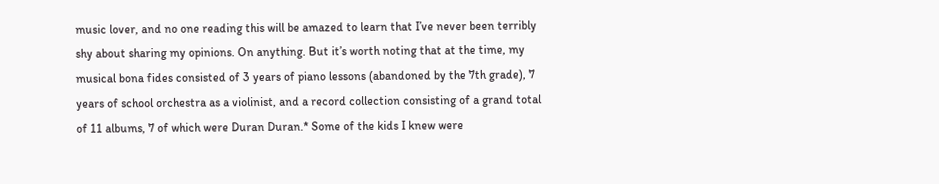music lover, and no one reading this will be amazed to learn that I’ve never been terribly shy about sharing my opinions. On anything. But it’s worth noting that at the time, my musical bona fides consisted of 3 years of piano lessons (abandoned by the 7th grade), 7 years of school orchestra as a violinist, and a record collection consisting of a grand total of 11 albums, 7 of which were Duran Duran.* Some of the kids I knew were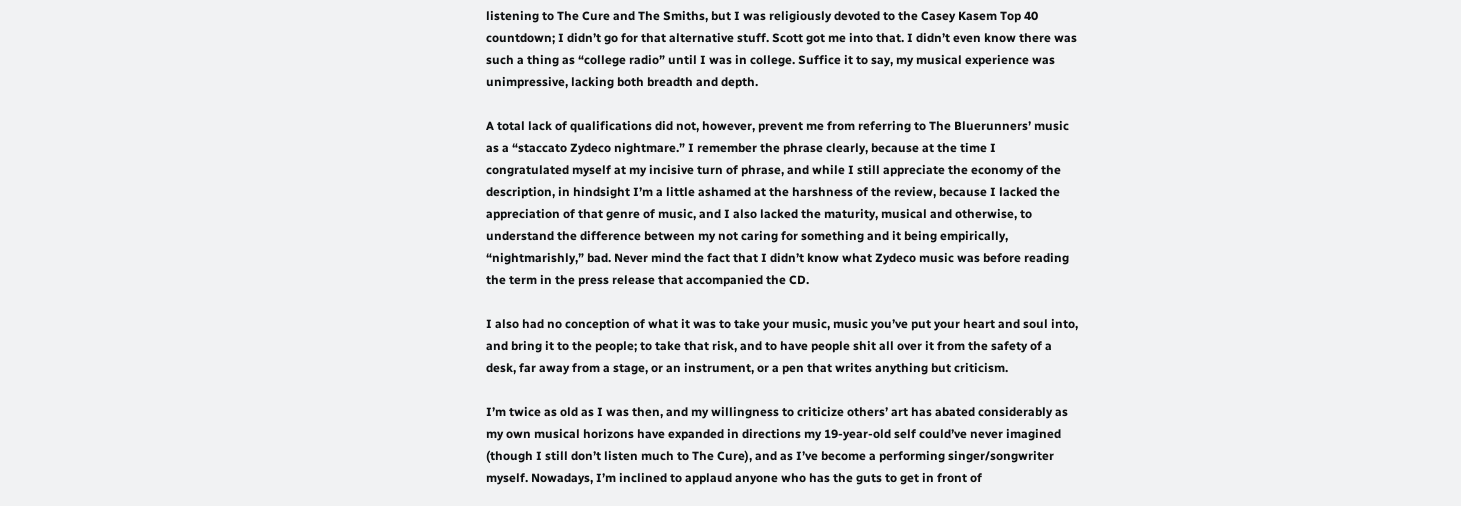listening to The Cure and The Smiths, but I was religiously devoted to the Casey Kasem Top 40 countdown; I didn’t go for that alternative stuff. Scott got me into that. I didn’t even know there was such a thing as “college radio” until I was in college. Suffice it to say, my musical experience was unimpressive, lacking both breadth and depth.

A total lack of qualifications did not, however, prevent me from referring to The Bluerunners’ music as a “staccato Zydeco nightmare.” I remember the phrase clearly, because at the time I congratulated myself at my incisive turn of phrase, and while I still appreciate the economy of the description, in hindsight I’m a little ashamed at the harshness of the review, because I lacked the appreciation of that genre of music, and I also lacked the maturity, musical and otherwise, to understand the difference between my not caring for something and it being empirically, “nightmarishly,” bad. Never mind the fact that I didn’t know what Zydeco music was before reading the term in the press release that accompanied the CD.

I also had no conception of what it was to take your music, music you’ve put your heart and soul into, and bring it to the people; to take that risk, and to have people shit all over it from the safety of a desk, far away from a stage, or an instrument, or a pen that writes anything but criticism.

I’m twice as old as I was then, and my willingness to criticize others’ art has abated considerably as my own musical horizons have expanded in directions my 19-year-old self could’ve never imagined (though I still don’t listen much to The Cure), and as I’ve become a performing singer/songwriter myself. Nowadays, I’m inclined to applaud anyone who has the guts to get in front of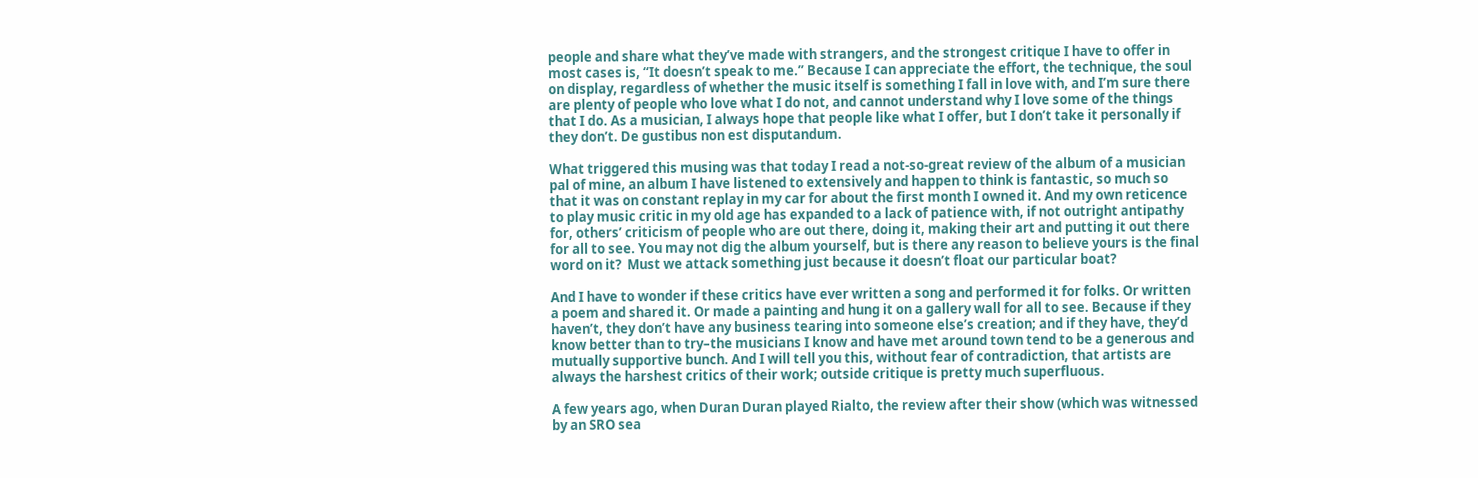people and share what they’ve made with strangers, and the strongest critique I have to offer in most cases is, “It doesn’t speak to me.” Because I can appreciate the effort, the technique, the soul on display, regardless of whether the music itself is something I fall in love with, and I’m sure there are plenty of people who love what I do not, and cannot understand why I love some of the things that I do. As a musician, I always hope that people like what I offer, but I don’t take it personally if they don’t. De gustibus non est disputandum.

What triggered this musing was that today I read a not-so-great review of the album of a musician pal of mine, an album I have listened to extensively and happen to think is fantastic, so much so that it was on constant replay in my car for about the first month I owned it. And my own reticence to play music critic in my old age has expanded to a lack of patience with, if not outright antipathy for, others’ criticism of people who are out there, doing it, making their art and putting it out there for all to see. You may not dig the album yourself, but is there any reason to believe yours is the final word on it?  Must we attack something just because it doesn’t float our particular boat?

And I have to wonder if these critics have ever written a song and performed it for folks. Or written a poem and shared it. Or made a painting and hung it on a gallery wall for all to see. Because if they haven’t, they don’t have any business tearing into someone else’s creation; and if they have, they’d know better than to try–the musicians I know and have met around town tend to be a generous and mutually supportive bunch. And I will tell you this, without fear of contradiction, that artists are always the harshest critics of their work; outside critique is pretty much superfluous.

A few years ago, when Duran Duran played Rialto, the review after their show (which was witnessed by an SRO sea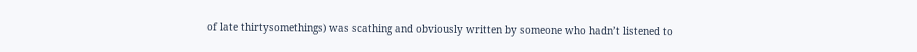of late thirtysomethings) was scathing and obviously written by someone who hadn’t listened to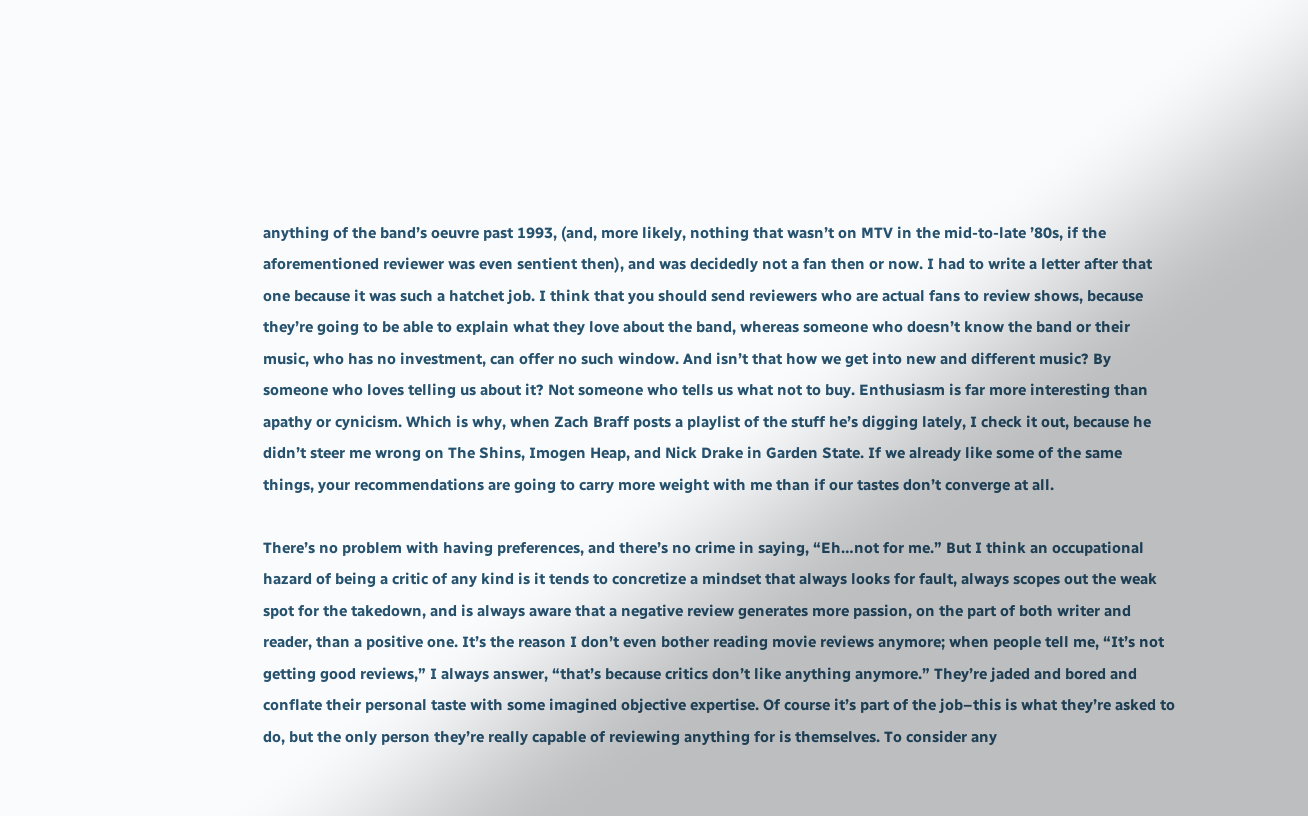anything of the band’s oeuvre past 1993, (and, more likely, nothing that wasn’t on MTV in the mid-to-late ’80s, if the aforementioned reviewer was even sentient then), and was decidedly not a fan then or now. I had to write a letter after that one because it was such a hatchet job. I think that you should send reviewers who are actual fans to review shows, because they’re going to be able to explain what they love about the band, whereas someone who doesn’t know the band or their music, who has no investment, can offer no such window. And isn’t that how we get into new and different music? By someone who loves telling us about it? Not someone who tells us what not to buy. Enthusiasm is far more interesting than apathy or cynicism. Which is why, when Zach Braff posts a playlist of the stuff he’s digging lately, I check it out, because he didn’t steer me wrong on The Shins, Imogen Heap, and Nick Drake in Garden State. If we already like some of the same things, your recommendations are going to carry more weight with me than if our tastes don’t converge at all.

There’s no problem with having preferences, and there’s no crime in saying, “Eh…not for me.” But I think an occupational hazard of being a critic of any kind is it tends to concretize a mindset that always looks for fault, always scopes out the weak spot for the takedown, and is always aware that a negative review generates more passion, on the part of both writer and reader, than a positive one. It’s the reason I don’t even bother reading movie reviews anymore; when people tell me, “It’s not getting good reviews,” I always answer, “that’s because critics don’t like anything anymore.” They’re jaded and bored and conflate their personal taste with some imagined objective expertise. Of course it’s part of the job–this is what they’re asked to do, but the only person they’re really capable of reviewing anything for is themselves. To consider any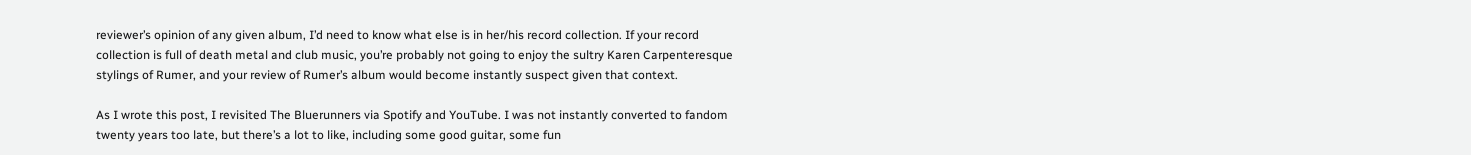reviewer’s opinion of any given album, I’d need to know what else is in her/his record collection. If your record collection is full of death metal and club music, you’re probably not going to enjoy the sultry Karen Carpenteresque stylings of Rumer, and your review of Rumer’s album would become instantly suspect given that context.

As I wrote this post, I revisited The Bluerunners via Spotify and YouTube. I was not instantly converted to fandom twenty years too late, but there’s a lot to like, including some good guitar, some fun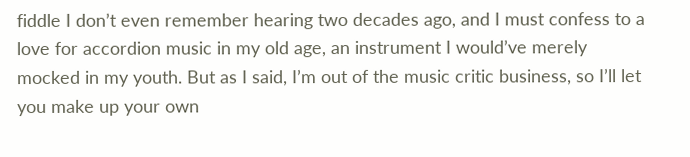fiddle I don’t even remember hearing two decades ago, and I must confess to a love for accordion music in my old age, an instrument I would’ve merely mocked in my youth. But as I said, I’m out of the music critic business, so I’ll let you make up your own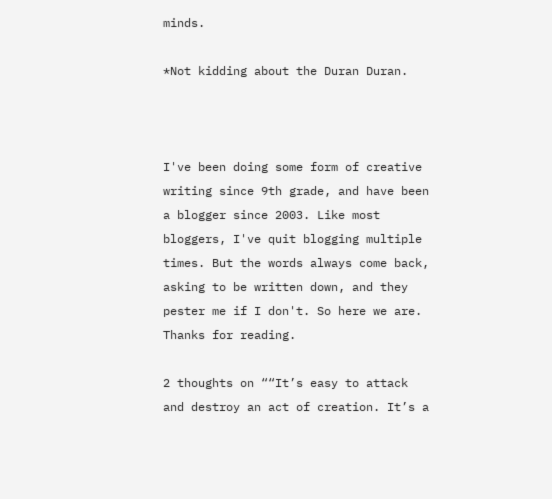minds.

*Not kidding about the Duran Duran.



I've been doing some form of creative writing since 9th grade, and have been a blogger since 2003. Like most bloggers, I've quit blogging multiple times. But the words always come back, asking to be written down, and they pester me if I don't. So here we are. Thanks for reading.

2 thoughts on ““It’s easy to attack and destroy an act of creation. It’s a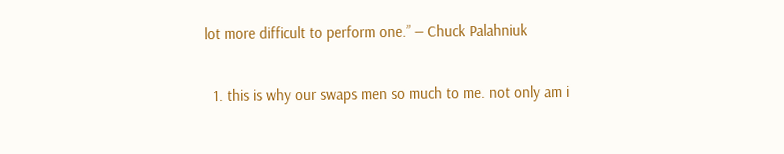lot more difficult to perform one.” ― Chuck Palahniuk

  1. this is why our swaps men so much to me. not only am i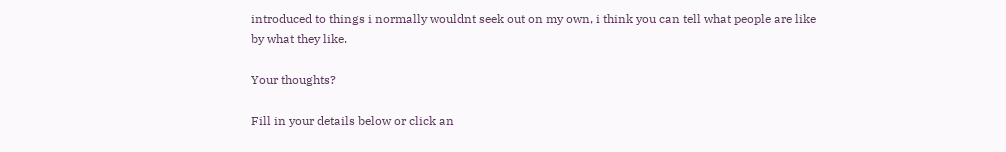introduced to things i normally wouldnt seek out on my own, i think you can tell what people are like by what they like.

Your thoughts?

Fill in your details below or click an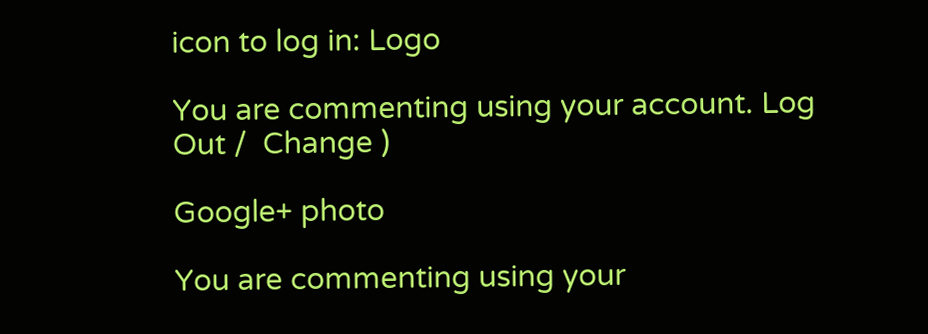icon to log in: Logo

You are commenting using your account. Log Out /  Change )

Google+ photo

You are commenting using your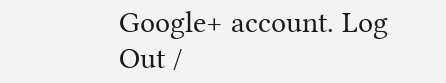Google+ account. Log Out /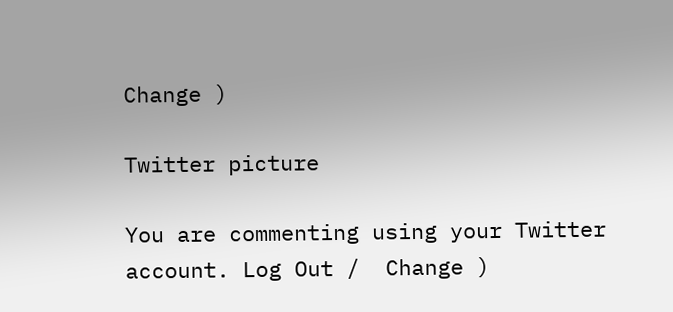Change )

Twitter picture

You are commenting using your Twitter account. Log Out /  Change )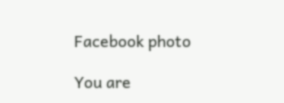Facebook photo

You are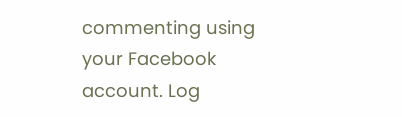commenting using your Facebook account. Log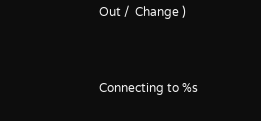Out /  Change )


Connecting to %s